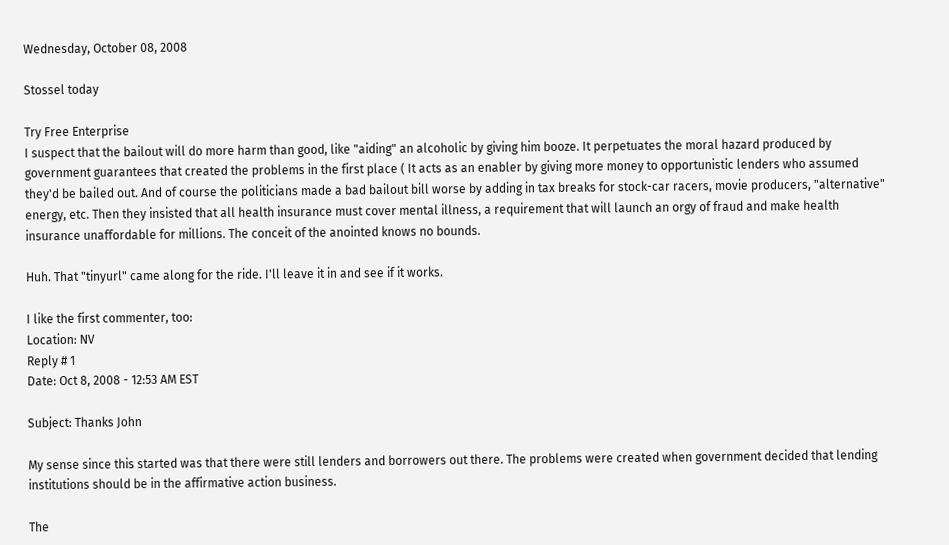Wednesday, October 08, 2008

Stossel today

Try Free Enterprise
I suspect that the bailout will do more harm than good, like "aiding" an alcoholic by giving him booze. It perpetuates the moral hazard produced by government guarantees that created the problems in the first place ( It acts as an enabler by giving more money to opportunistic lenders who assumed they'd be bailed out. And of course the politicians made a bad bailout bill worse by adding in tax breaks for stock-car racers, movie producers, "alternative" energy, etc. Then they insisted that all health insurance must cover mental illness, a requirement that will launch an orgy of fraud and make health insurance unaffordable for millions. The conceit of the anointed knows no bounds.

Huh. That "tinyurl" came along for the ride. I'll leave it in and see if it works.

I like the first commenter, too:
Location: NV
Reply # 1
Date: Oct 8, 2008 - 12:53 AM EST

Subject: Thanks John

My sense since this started was that there were still lenders and borrowers out there. The problems were created when government decided that lending institutions should be in the affirmative action business.

The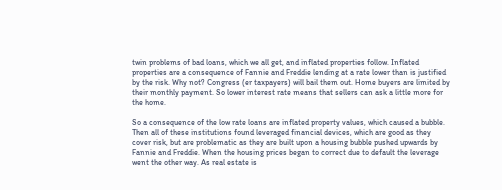twin problems of bad loans, which we all get, and inflated properties follow. Inflated properties are a consequence of Fannie and Freddie lending at a rate lower than is justified by the risk. Why not? Congress (er taxpayers) will bail them out. Home buyers are limited by their monthly payment. So lower interest rate means that sellers can ask a little more for the home.

So a consequence of the low rate loans are inflated property values, which caused a bubble. Then all of these institutions found leveraged financial devices, which are good as they cover risk, but are problematic as they are built upon a housing bubble pushed upwards by Fannie and Freddie. When the housing prices began to correct due to default the leverage went the other way. As real estate is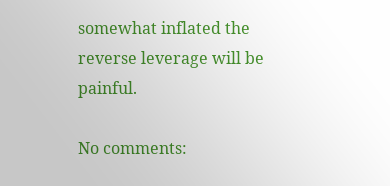somewhat inflated the reverse leverage will be painful.

No comments: